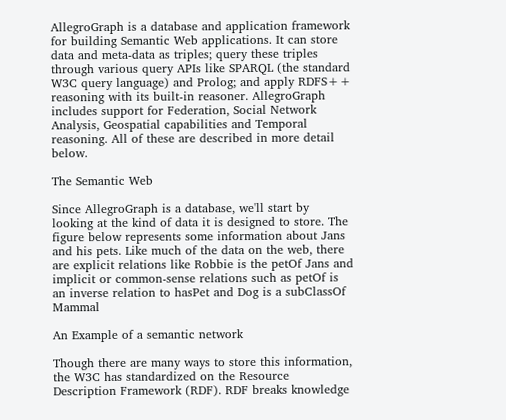AllegroGraph is a database and application framework for building Semantic Web applications. It can store data and meta-data as triples; query these triples through various query APIs like SPARQL (the standard W3C query language) and Prolog; and apply RDFS++ reasoning with its built-in reasoner. AllegroGraph includes support for Federation, Social Network Analysis, Geospatial capabilities and Temporal reasoning. All of these are described in more detail below.

The Semantic Web

Since AllegroGraph is a database, we'll start by looking at the kind of data it is designed to store. The figure below represents some information about Jans and his pets. Like much of the data on the web, there are explicit relations like Robbie is the petOf Jans and implicit or common-sense relations such as petOf is an inverse relation to hasPet and Dog is a subClassOf Mammal

An Example of a semantic network

Though there are many ways to store this information, the W3C has standardized on the Resource Description Framework (RDF). RDF breaks knowledge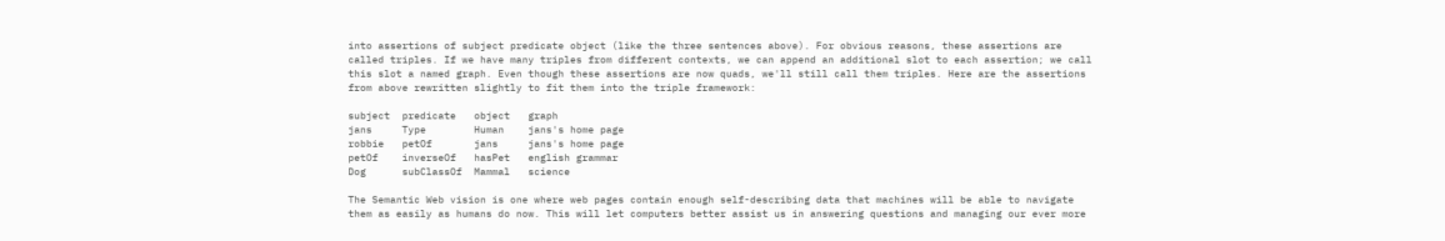into assertions of subject predicate object (like the three sentences above). For obvious reasons, these assertions are called triples. If we have many triples from different contexts, we can append an additional slot to each assertion; we call this slot a named graph. Even though these assertions are now quads, we'll still call them triples. Here are the assertions from above rewritten slightly to fit them into the triple framework:

subject  predicate   object   graph
jans     Type        Human    jans's home page
robbie   petOf       jans     jans's home page
petOf    inverseOf   hasPet   english grammar
Dog      subClassOf  Mammal   science

The Semantic Web vision is one where web pages contain enough self-describing data that machines will be able to navigate them as easily as humans do now. This will let computers better assist us in answering questions and managing our ever more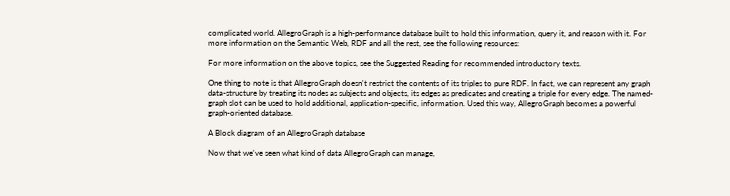complicated world. AllegroGraph is a high-performance database built to hold this information, query it, and reason with it. For more information on the Semantic Web, RDF and all the rest, see the following resources:

For more information on the above topics, see the Suggested Reading for recommended introductory texts.

One thing to note is that AllegroGraph doesn't restrict the contents of its triples to pure RDF. In fact, we can represent any graph data-structure by treating its nodes as subjects and objects, its edges as predicates and creating a triple for every edge. The named-graph slot can be used to hold additional, application-specific, information. Used this way, AllegroGraph becomes a powerful graph-oriented database.

A Block diagram of an AllegroGraph database

Now that we've seen what kind of data AllegroGraph can manage,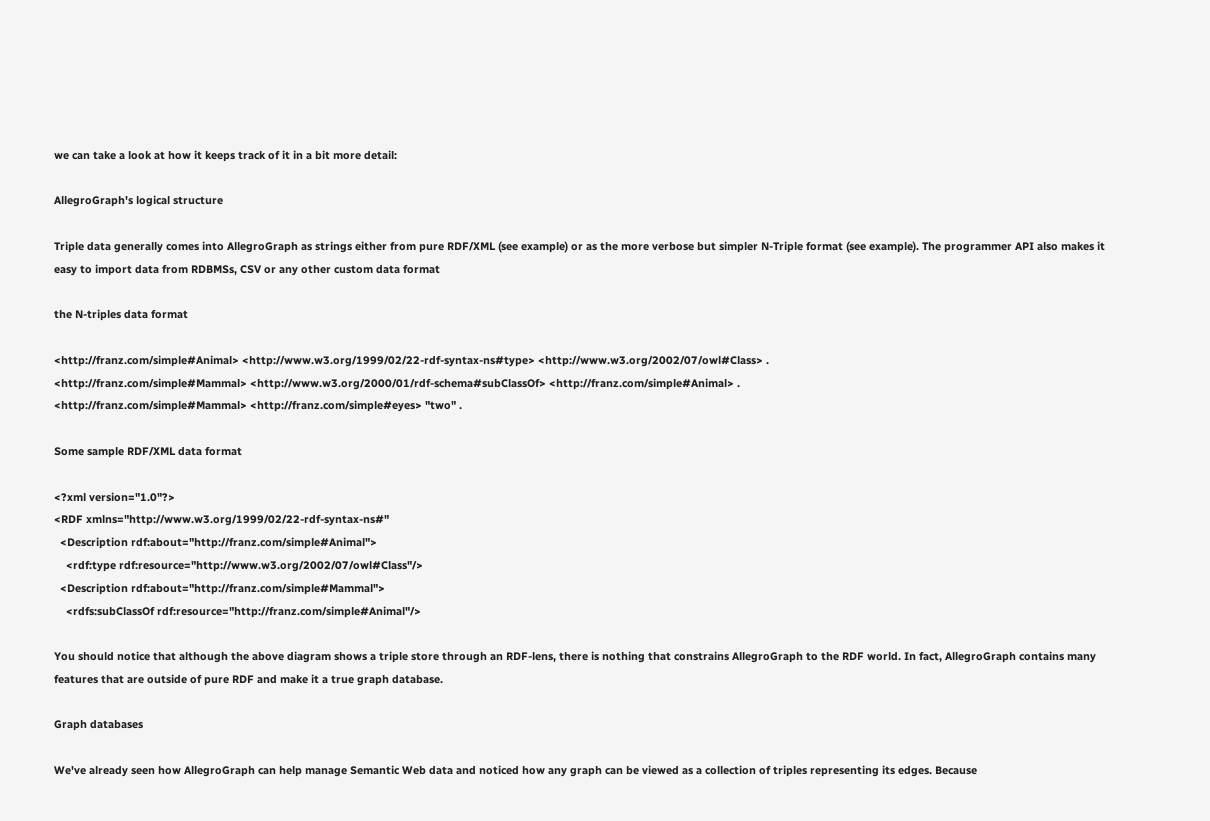we can take a look at how it keeps track of it in a bit more detail:

AllegroGraph's logical structure

Triple data generally comes into AllegroGraph as strings either from pure RDF/XML (see example) or as the more verbose but simpler N-Triple format (see example). The programmer API also makes it easy to import data from RDBMSs, CSV or any other custom data format

the N-triples data format

<http://franz.com/simple#Animal> <http://www.w3.org/1999/02/22-rdf-syntax-ns#type> <http://www.w3.org/2002/07/owl#Class> .
<http://franz.com/simple#Mammal> <http://www.w3.org/2000/01/rdf-schema#subClassOf> <http://franz.com/simple#Animal> .
<http://franz.com/simple#Mammal> <http://franz.com/simple#eyes> "two" .

Some sample RDF/XML data format

<?xml version="1.0"?>
<RDF xmlns="http://www.w3.org/1999/02/22-rdf-syntax-ns#"
  <Description rdf:about="http://franz.com/simple#Animal">
    <rdf:type rdf:resource="http://www.w3.org/2002/07/owl#Class"/>
  <Description rdf:about="http://franz.com/simple#Mammal">
    <rdfs:subClassOf rdf:resource="http://franz.com/simple#Animal"/>

You should notice that although the above diagram shows a triple store through an RDF-lens, there is nothing that constrains AllegroGraph to the RDF world. In fact, AllegroGraph contains many features that are outside of pure RDF and make it a true graph database.

Graph databases

We've already seen how AllegroGraph can help manage Semantic Web data and noticed how any graph can be viewed as a collection of triples representing its edges. Because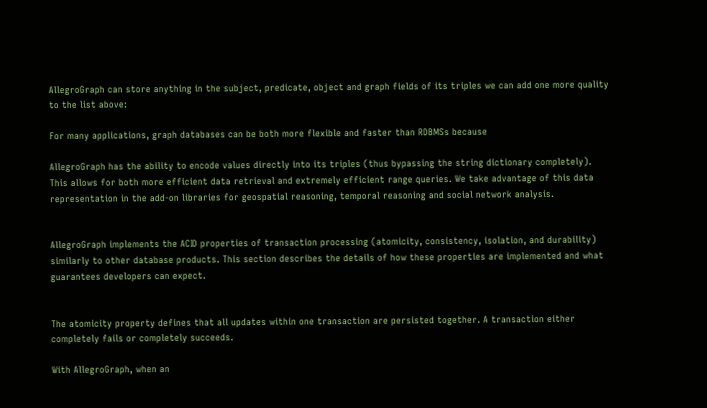AllegroGraph can store anything in the subject, predicate, object and graph fields of its triples we can add one more quality to the list above:

For many applications, graph databases can be both more flexible and faster than RDBMSs because

AllegroGraph has the ability to encode values directly into its triples (thus bypassing the string dictionary completely). This allows for both more efficient data retrieval and extremely efficient range queries. We take advantage of this data representation in the add-on libraries for geospatial reasoning, temporal reasoning and social network analysis.


AllegroGraph implements the ACID properties of transaction processing (atomicity, consistency, isolation, and durability) similarly to other database products. This section describes the details of how these properties are implemented and what guarantees developers can expect.


The atomicity property defines that all updates within one transaction are persisted together. A transaction either completely fails or completely succeeds.

With AllegroGraph, when an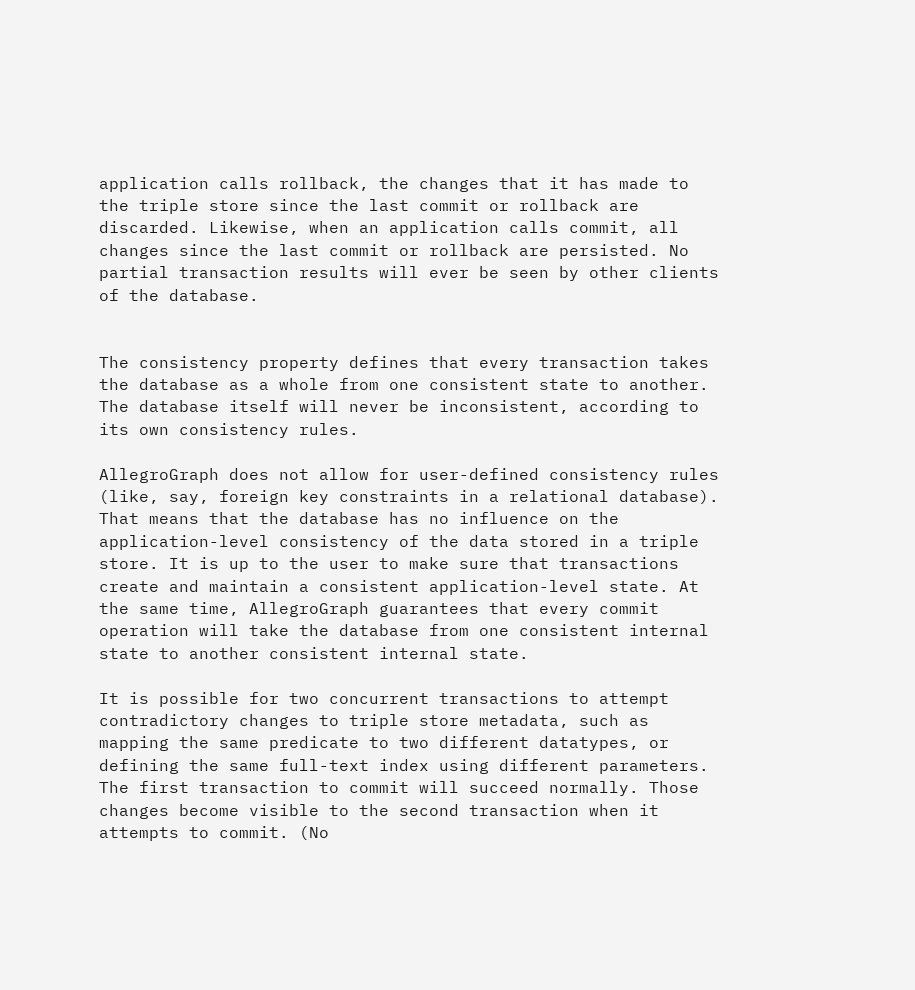application calls rollback, the changes that it has made to the triple store since the last commit or rollback are discarded. Likewise, when an application calls commit, all changes since the last commit or rollback are persisted. No partial transaction results will ever be seen by other clients of the database.


The consistency property defines that every transaction takes the database as a whole from one consistent state to another. The database itself will never be inconsistent, according to its own consistency rules.

AllegroGraph does not allow for user-defined consistency rules (like, say, foreign key constraints in a relational database). That means that the database has no influence on the application-level consistency of the data stored in a triple store. It is up to the user to make sure that transactions create and maintain a consistent application-level state. At the same time, AllegroGraph guarantees that every commit operation will take the database from one consistent internal state to another consistent internal state.

It is possible for two concurrent transactions to attempt contradictory changes to triple store metadata, such as mapping the same predicate to two different datatypes, or defining the same full-text index using different parameters. The first transaction to commit will succeed normally. Those changes become visible to the second transaction when it attempts to commit. (No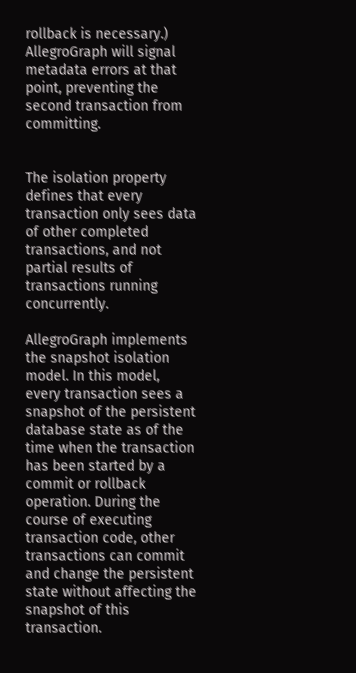rollback is necessary.) AllegroGraph will signal metadata errors at that point, preventing the second transaction from committing.


The isolation property defines that every transaction only sees data of other completed transactions, and not partial results of transactions running concurrently.

AllegroGraph implements the snapshot isolation model. In this model, every transaction sees a snapshot of the persistent database state as of the time when the transaction has been started by a commit or rollback operation. During the course of executing transaction code, other transactions can commit and change the persistent state without affecting the snapshot of this transaction.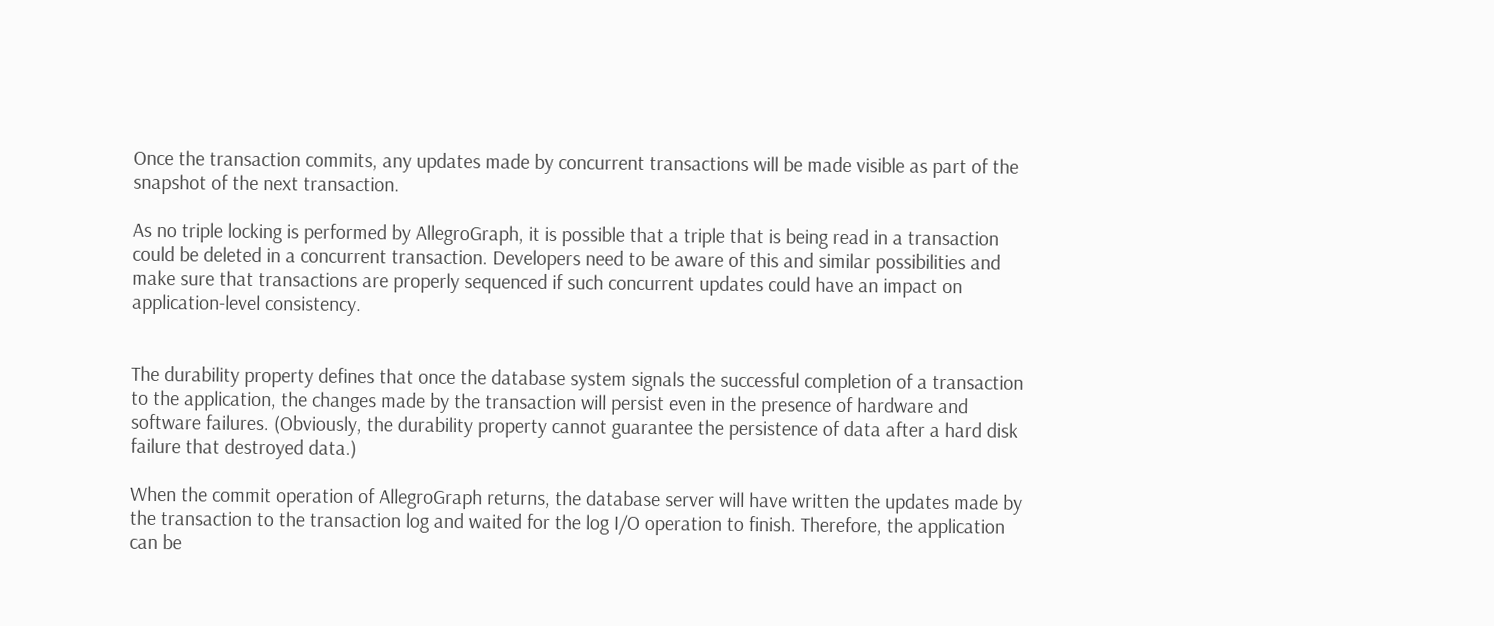Once the transaction commits, any updates made by concurrent transactions will be made visible as part of the snapshot of the next transaction.

As no triple locking is performed by AllegroGraph, it is possible that a triple that is being read in a transaction could be deleted in a concurrent transaction. Developers need to be aware of this and similar possibilities and make sure that transactions are properly sequenced if such concurrent updates could have an impact on application-level consistency.


The durability property defines that once the database system signals the successful completion of a transaction to the application, the changes made by the transaction will persist even in the presence of hardware and software failures. (Obviously, the durability property cannot guarantee the persistence of data after a hard disk failure that destroyed data.)

When the commit operation of AllegroGraph returns, the database server will have written the updates made by the transaction to the transaction log and waited for the log I/O operation to finish. Therefore, the application can be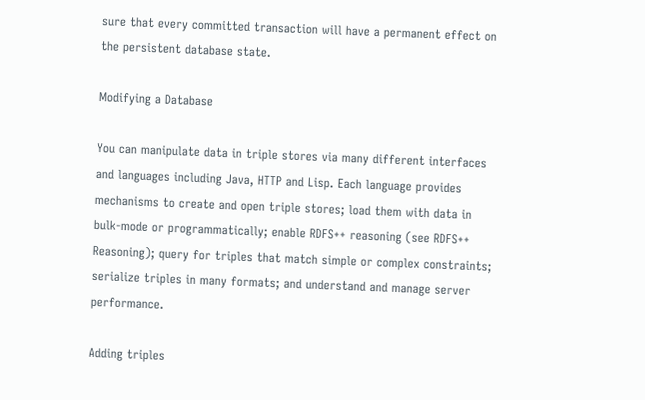sure that every committed transaction will have a permanent effect on the persistent database state.

Modifying a Database

You can manipulate data in triple stores via many different interfaces and languages including Java, HTTP and Lisp. Each language provides mechanisms to create and open triple stores; load them with data in bulk-mode or programmatically; enable RDFS++ reasoning (see RDFS++ Reasoning); query for triples that match simple or complex constraints; serialize triples in many formats; and understand and manage server performance.

Adding triples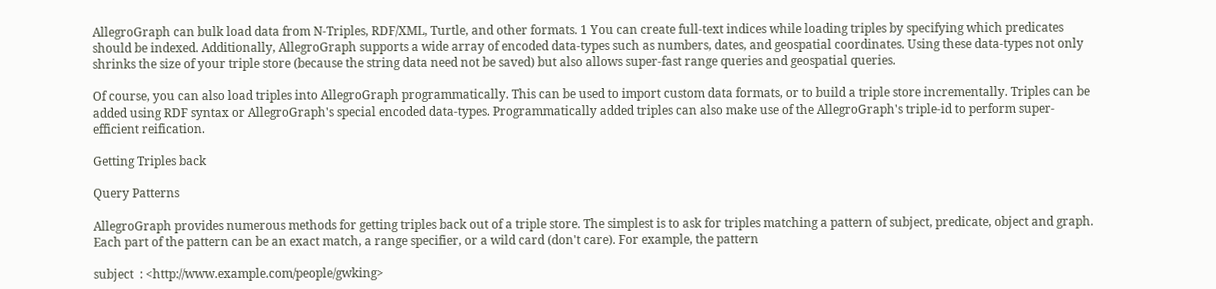AllegroGraph can bulk load data from N-Triples, RDF/XML, Turtle, and other formats. 1 You can create full-text indices while loading triples by specifying which predicates should be indexed. Additionally, AllegroGraph supports a wide array of encoded data-types such as numbers, dates, and geospatial coordinates. Using these data-types not only shrinks the size of your triple store (because the string data need not be saved) but also allows super-fast range queries and geospatial queries.

Of course, you can also load triples into AllegroGraph programmatically. This can be used to import custom data formats, or to build a triple store incrementally. Triples can be added using RDF syntax or AllegroGraph's special encoded data-types. Programmatically added triples can also make use of the AllegroGraph's triple-id to perform super-efficient reification.

Getting Triples back

Query Patterns

AllegroGraph provides numerous methods for getting triples back out of a triple store. The simplest is to ask for triples matching a pattern of subject, predicate, object and graph. Each part of the pattern can be an exact match, a range specifier, or a wild card (don't care). For example, the pattern

subject  : <http://www.example.com/people/gwking>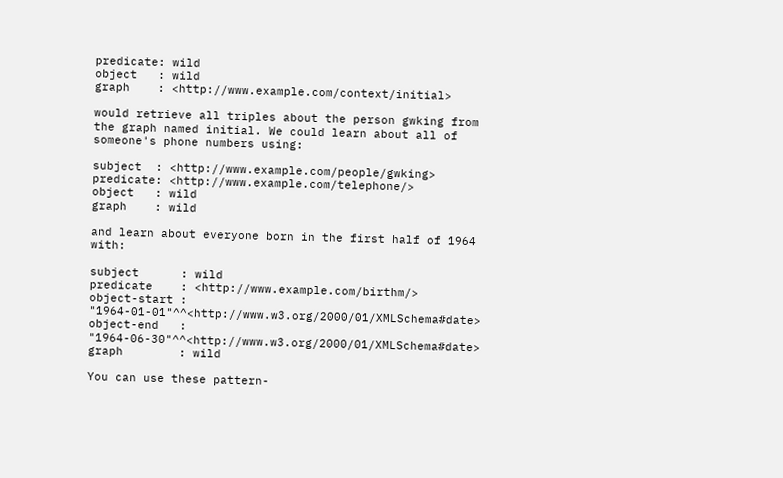predicate: wild
object   : wild
graph    : <http://www.example.com/context/initial>

would retrieve all triples about the person gwking from the graph named initial. We could learn about all of someone's phone numbers using:

subject  : <http://www.example.com/people/gwking>
predicate: <http://www.example.com/telephone/>
object   : wild
graph    : wild

and learn about everyone born in the first half of 1964 with:

subject      : wild
predicate    : <http://www.example.com/birthm/>
object-start : "1964-01-01"^^<http://www.w3.org/2000/01/XMLSchema#date>
object-end   : "1964-06-30"^^<http://www.w3.org/2000/01/XMLSchema#date>
graph        : wild

You can use these pattern-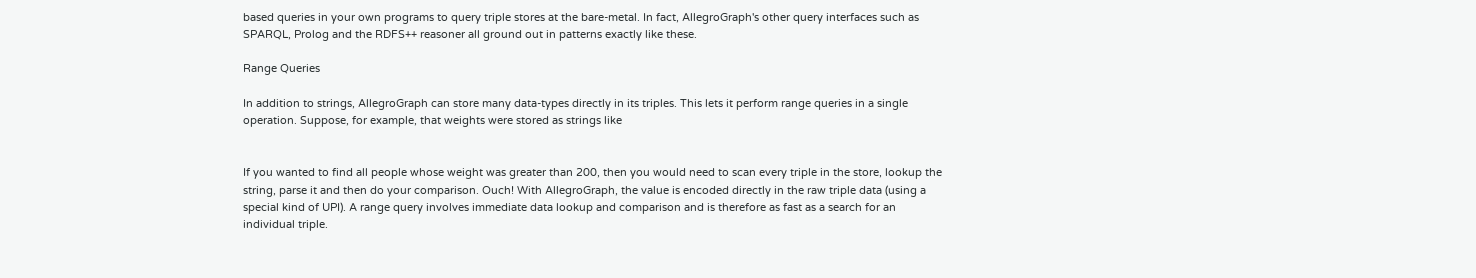based queries in your own programs to query triple stores at the bare-metal. In fact, AllegroGraph's other query interfaces such as SPARQL, Prolog and the RDFS++ reasoner all ground out in patterns exactly like these.

Range Queries

In addition to strings, AllegroGraph can store many data-types directly in its triples. This lets it perform range queries in a single operation. Suppose, for example, that weights were stored as strings like


If you wanted to find all people whose weight was greater than 200, then you would need to scan every triple in the store, lookup the string, parse it and then do your comparison. Ouch! With AllegroGraph, the value is encoded directly in the raw triple data (using a special kind of UPI). A range query involves immediate data lookup and comparison and is therefore as fast as a search for an individual triple.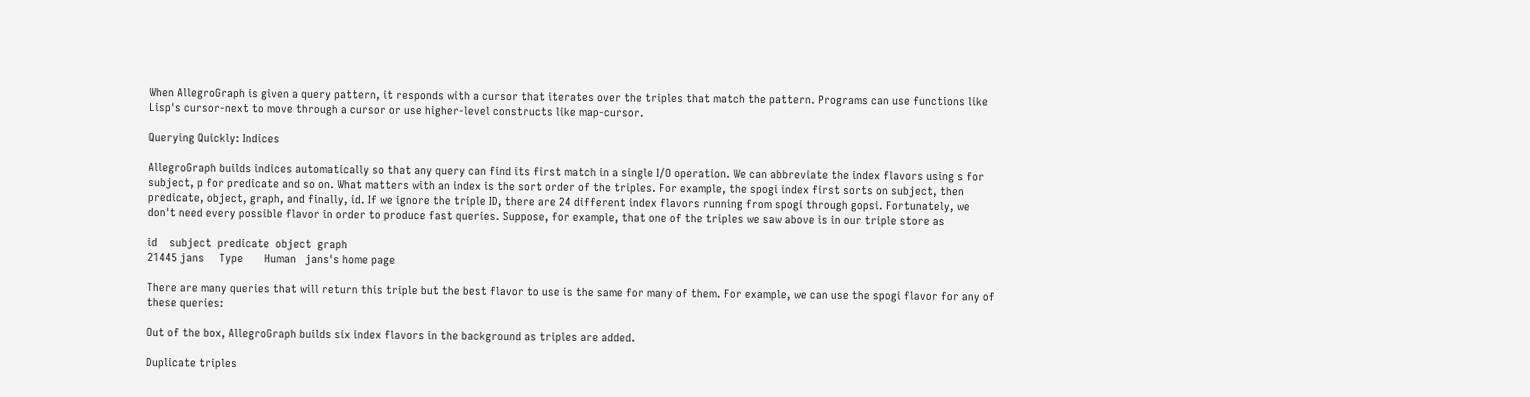When AllegroGraph is given a query pattern, it responds with a cursor that iterates over the triples that match the pattern. Programs can use functions like Lisp's cursor-next to move through a cursor or use higher-level constructs like map-cursor.

Querying Quickly: Indices

AllegroGraph builds indices automatically so that any query can find its first match in a single I/O operation. We can abbreviate the index flavors using s for subject, p for predicate and so on. What matters with an index is the sort order of the triples. For example, the spogi index first sorts on subject, then predicate, object, graph, and finally, id. If we ignore the triple ID, there are 24 different index flavors running from spogi through gopsi. Fortunately, we don't need every possible flavor in order to produce fast queries. Suppose, for example, that one of the triples we saw above is in our triple store as

id    subject  predicate  object  graph
21445 jans     Type       Human   jans's home page

There are many queries that will return this triple but the best flavor to use is the same for many of them. For example, we can use the spogi flavor for any of these queries:

Out of the box, AllegroGraph builds six index flavors in the background as triples are added.

Duplicate triples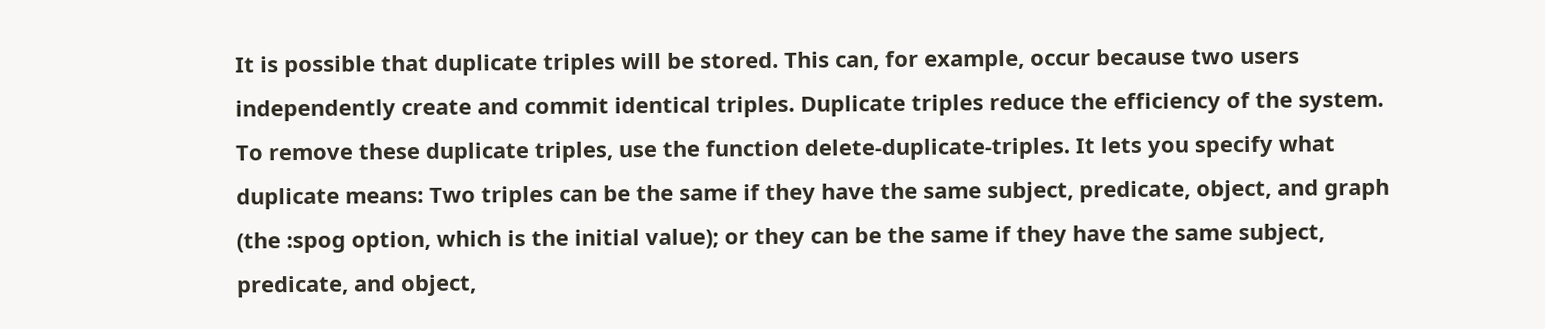It is possible that duplicate triples will be stored. This can, for example, occur because two users independently create and commit identical triples. Duplicate triples reduce the efficiency of the system. To remove these duplicate triples, use the function delete-duplicate-triples. It lets you specify what duplicate means: Two triples can be the same if they have the same subject, predicate, object, and graph (the :spog option, which is the initial value); or they can be the same if they have the same subject, predicate, and object,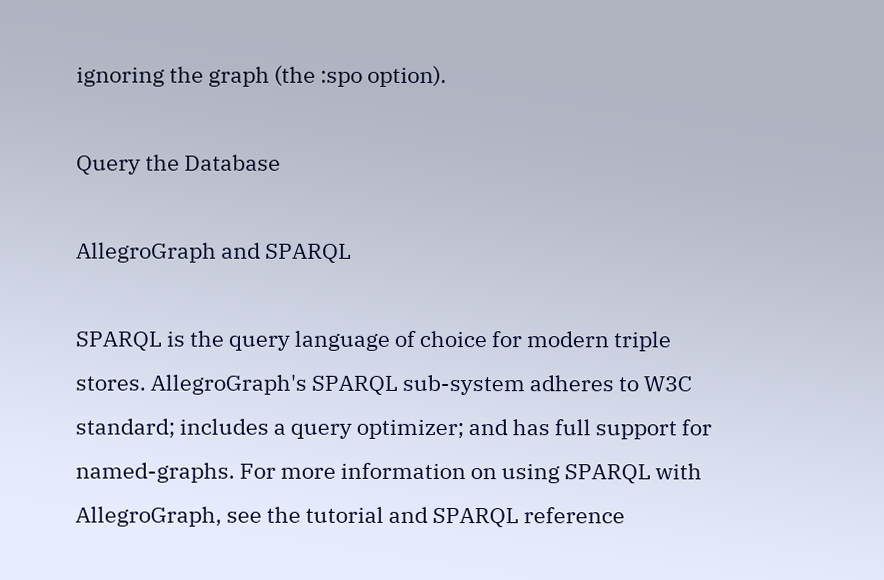ignoring the graph (the :spo option).

Query the Database

AllegroGraph and SPARQL

SPARQL is the query language of choice for modern triple stores. AllegroGraph's SPARQL sub-system adheres to W3C standard; includes a query optimizer; and has full support for named-graphs. For more information on using SPARQL with AllegroGraph, see the tutorial and SPARQL reference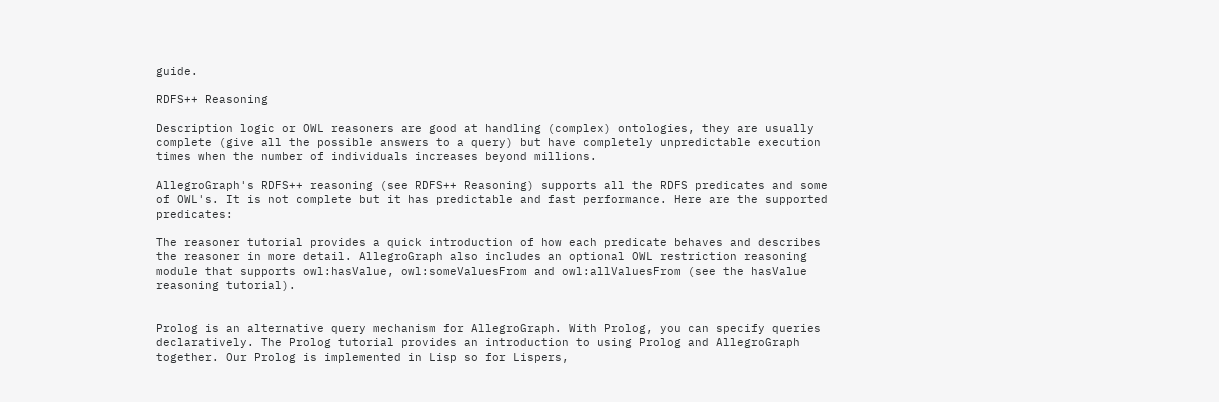guide.

RDFS++ Reasoning

Description logic or OWL reasoners are good at handling (complex) ontologies, they are usually complete (give all the possible answers to a query) but have completely unpredictable execution times when the number of individuals increases beyond millions.

AllegroGraph's RDFS++ reasoning (see RDFS++ Reasoning) supports all the RDFS predicates and some of OWL's. It is not complete but it has predictable and fast performance. Here are the supported predicates:

The reasoner tutorial provides a quick introduction of how each predicate behaves and describes the reasoner in more detail. AllegroGraph also includes an optional OWL restriction reasoning module that supports owl:hasValue, owl:someValuesFrom and owl:allValuesFrom (see the hasValue reasoning tutorial).


Prolog is an alternative query mechanism for AllegroGraph. With Prolog, you can specify queries declaratively. The Prolog tutorial provides an introduction to using Prolog and AllegroGraph together. Our Prolog is implemented in Lisp so for Lispers,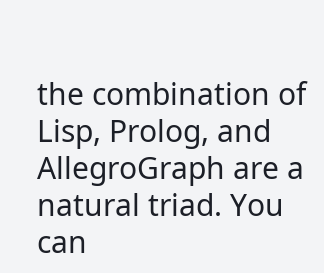the combination of Lisp, Prolog, and AllegroGraph are a natural triad. You can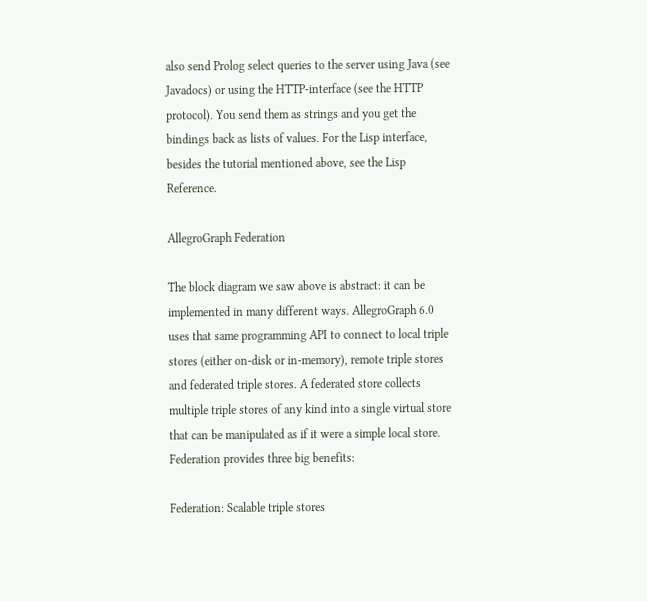also send Prolog select queries to the server using Java (see Javadocs) or using the HTTP-interface (see the HTTP protocol). You send them as strings and you get the bindings back as lists of values. For the Lisp interface, besides the tutorial mentioned above, see the Lisp Reference.

AllegroGraph Federation

The block diagram we saw above is abstract: it can be implemented in many different ways. AllegroGraph 6.0 uses that same programming API to connect to local triple stores (either on-disk or in-memory), remote triple stores and federated triple stores. A federated store collects multiple triple stores of any kind into a single virtual store that can be manipulated as if it were a simple local store. Federation provides three big benefits:

Federation: Scalable triple stores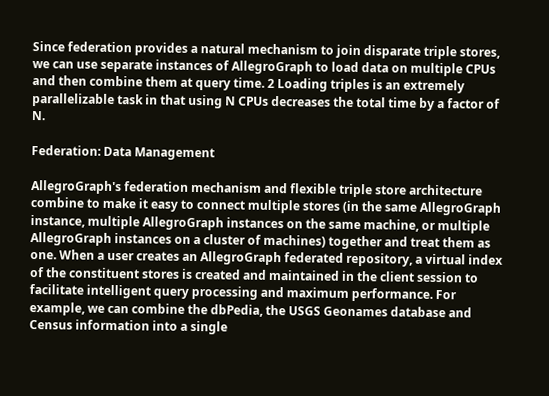Since federation provides a natural mechanism to join disparate triple stores, we can use separate instances of AllegroGraph to load data on multiple CPUs and then combine them at query time. 2 Loading triples is an extremely parallelizable task in that using N CPUs decreases the total time by a factor of N.

Federation: Data Management

AllegroGraph's federation mechanism and flexible triple store architecture combine to make it easy to connect multiple stores (in the same AllegroGraph instance, multiple AllegroGraph instances on the same machine, or multiple AllegroGraph instances on a cluster of machines) together and treat them as one. When a user creates an AllegroGraph federated repository, a virtual index of the constituent stores is created and maintained in the client session to facilitate intelligent query processing and maximum performance. For example, we can combine the dbPedia, the USGS Geonames database and Census information into a single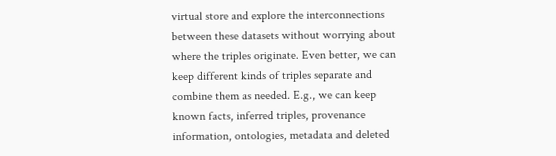virtual store and explore the interconnections between these datasets without worrying about where the triples originate. Even better, we can keep different kinds of triples separate and combine them as needed. E.g., we can keep known facts, inferred triples, provenance information, ontologies, metadata and deleted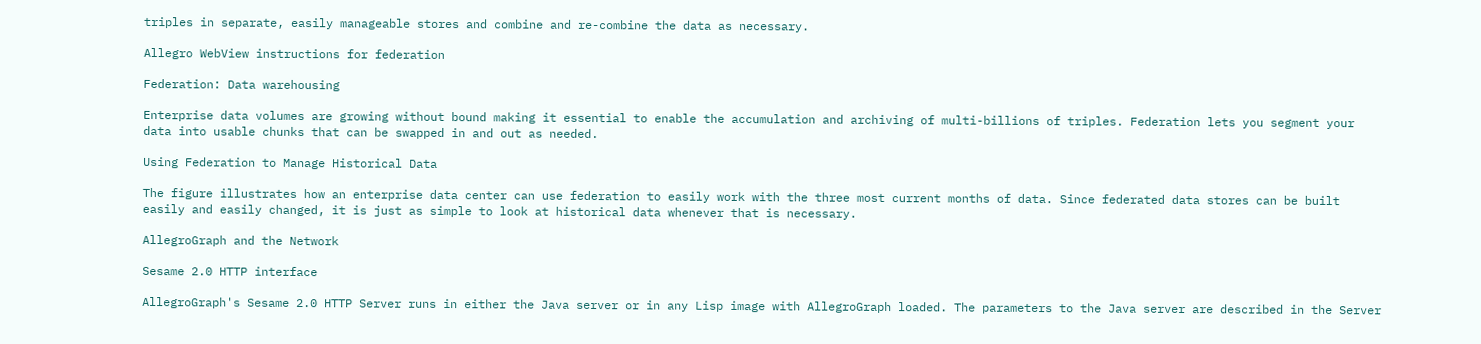triples in separate, easily manageable stores and combine and re-combine the data as necessary.

Allegro WebView instructions for federation

Federation: Data warehousing

Enterprise data volumes are growing without bound making it essential to enable the accumulation and archiving of multi-billions of triples. Federation lets you segment your data into usable chunks that can be swapped in and out as needed.

Using Federation to Manage Historical Data

The figure illustrates how an enterprise data center can use federation to easily work with the three most current months of data. Since federated data stores can be built easily and easily changed, it is just as simple to look at historical data whenever that is necessary.

AllegroGraph and the Network

Sesame 2.0 HTTP interface

AllegroGraph's Sesame 2.0 HTTP Server runs in either the Java server or in any Lisp image with AllegroGraph loaded. The parameters to the Java server are described in the Server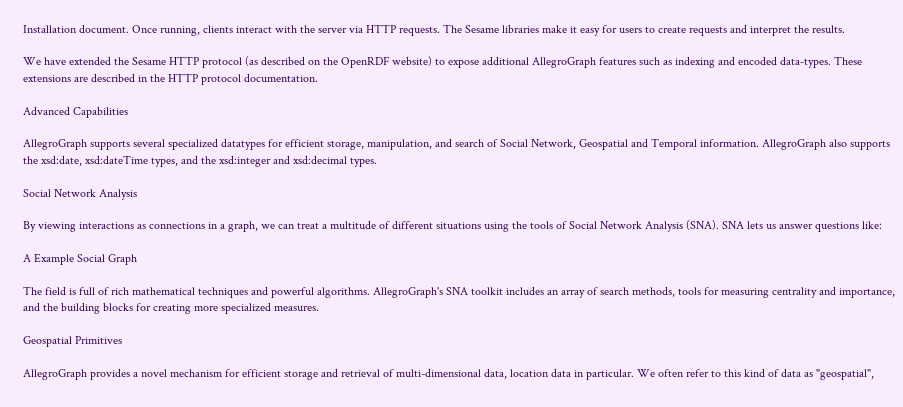Installation document. Once running, clients interact with the server via HTTP requests. The Sesame libraries make it easy for users to create requests and interpret the results.

We have extended the Sesame HTTP protocol (as described on the OpenRDF website) to expose additional AllegroGraph features such as indexing and encoded data-types. These extensions are described in the HTTP protocol documentation.

Advanced Capabilities

AllegroGraph supports several specialized datatypes for efficient storage, manipulation, and search of Social Network, Geospatial and Temporal information. AllegroGraph also supports the xsd:date, xsd:dateTime types, and the xsd:integer and xsd:decimal types.

Social Network Analysis

By viewing interactions as connections in a graph, we can treat a multitude of different situations using the tools of Social Network Analysis (SNA). SNA lets us answer questions like:

A Example Social Graph

The field is full of rich mathematical techniques and powerful algorithms. AllegroGraph's SNA toolkit includes an array of search methods, tools for measuring centrality and importance, and the building blocks for creating more specialized measures.

Geospatial Primitives

AllegroGraph provides a novel mechanism for efficient storage and retrieval of multi-dimensional data, location data in particular. We often refer to this kind of data as "geospatial",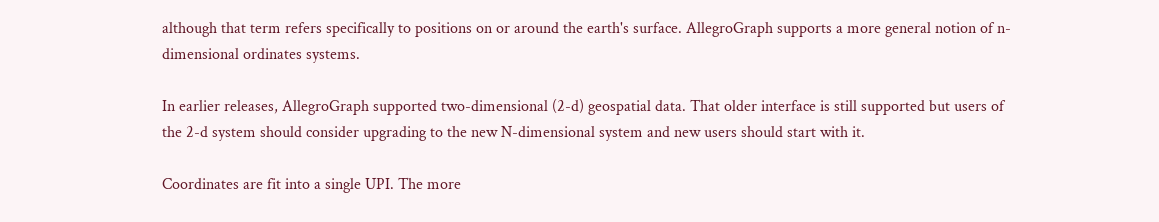although that term refers specifically to positions on or around the earth's surface. AllegroGraph supports a more general notion of n-dimensional ordinates systems.

In earlier releases, AllegroGraph supported two-dimensional (2-d) geospatial data. That older interface is still supported but users of the 2-d system should consider upgrading to the new N-dimensional system and new users should start with it.

Coordinates are fit into a single UPI. The more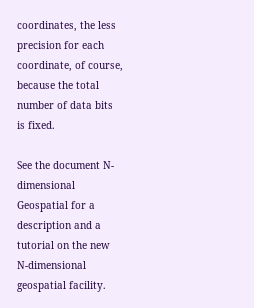coordinates, the less precision for each coordinate, of course, because the total number of data bits is fixed.

See the document N-dimensional Geospatial for a description and a tutorial on the new N-dimensional geospatial facility.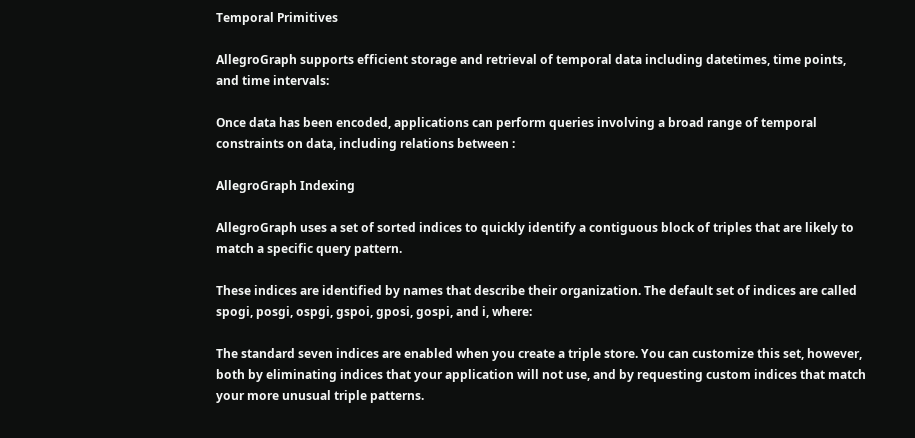Temporal Primitives

AllegroGraph supports efficient storage and retrieval of temporal data including datetimes, time points, and time intervals:

Once data has been encoded, applications can perform queries involving a broad range of temporal constraints on data, including relations between :

AllegroGraph Indexing

AllegroGraph uses a set of sorted indices to quickly identify a contiguous block of triples that are likely to match a specific query pattern.

These indices are identified by names that describe their organization. The default set of indices are called spogi, posgi, ospgi, gspoi, gposi, gospi, and i, where:

The standard seven indices are enabled when you create a triple store. You can customize this set, however, both by eliminating indices that your application will not use, and by requesting custom indices that match your more unusual triple patterns.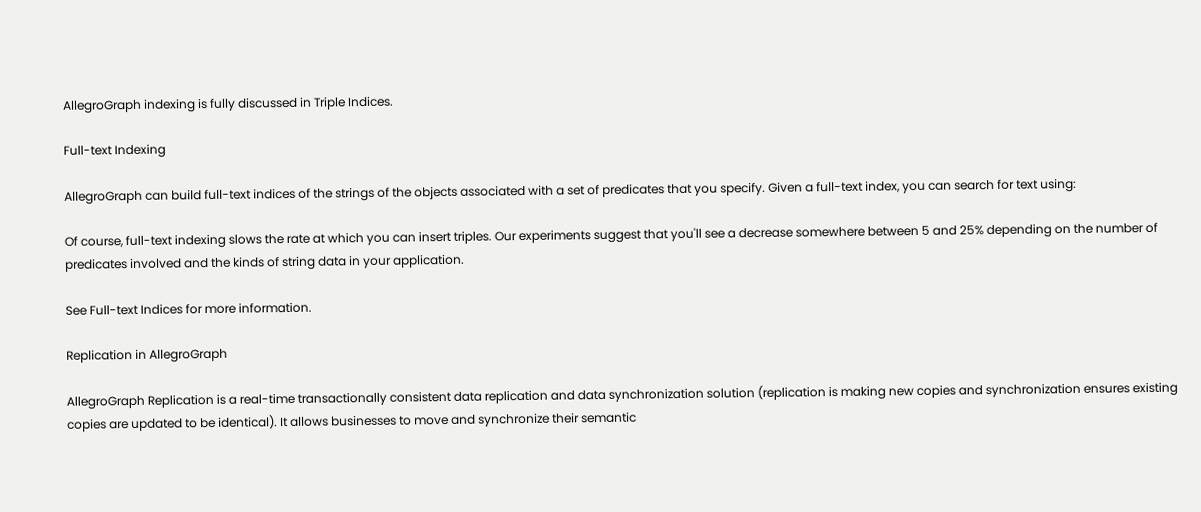AllegroGraph indexing is fully discussed in Triple Indices.

Full-text Indexing

AllegroGraph can build full-text indices of the strings of the objects associated with a set of predicates that you specify. Given a full-text index, you can search for text using:

Of course, full-text indexing slows the rate at which you can insert triples. Our experiments suggest that you'll see a decrease somewhere between 5 and 25% depending on the number of predicates involved and the kinds of string data in your application.

See Full-text Indices for more information.

Replication in AllegroGraph

AllegroGraph Replication is a real-time transactionally consistent data replication and data synchronization solution (replication is making new copies and synchronization ensures existing copies are updated to be identical). It allows businesses to move and synchronize their semantic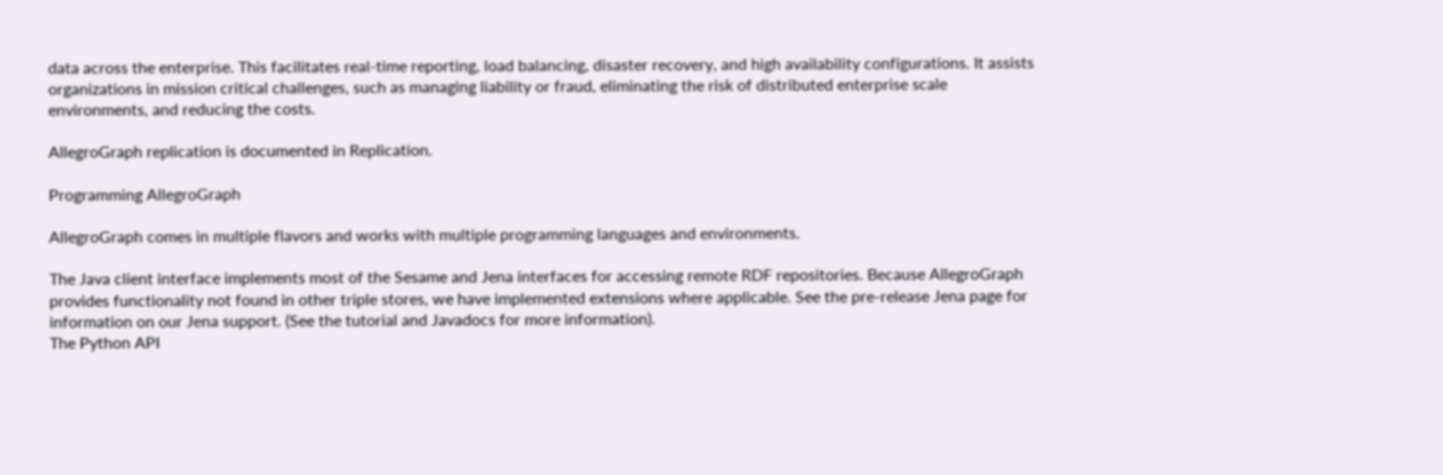data across the enterprise. This facilitates real-time reporting, load balancing, disaster recovery, and high availability configurations. It assists organizations in mission critical challenges, such as managing liability or fraud, eliminating the risk of distributed enterprise scale environments, and reducing the costs.

AllegroGraph replication is documented in Replication.

Programming AllegroGraph

AllegroGraph comes in multiple flavors and works with multiple programming languages and environments.

The Java client interface implements most of the Sesame and Jena interfaces for accessing remote RDF repositories. Because AllegroGraph provides functionality not found in other triple stores, we have implemented extensions where applicable. See the pre-release Jena page for information on our Jena support. (See the tutorial and Javadocs for more information).
The Python API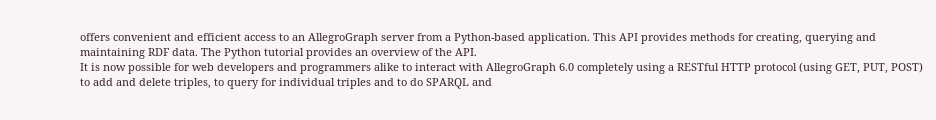offers convenient and efficient access to an AllegroGraph server from a Python-based application. This API provides methods for creating, querying and maintaining RDF data. The Python tutorial provides an overview of the API.
It is now possible for web developers and programmers alike to interact with AllegroGraph 6.0 completely using a RESTful HTTP protocol (using GET, PUT, POST) to add and delete triples, to query for individual triples and to do SPARQL and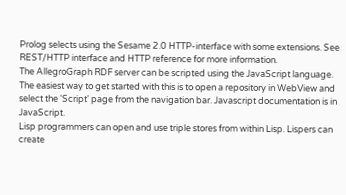Prolog selects using the Sesame 2.0 HTTP-interface with some extensions. See REST/HTTP interface and HTTP reference for more information.
The AllegroGraph RDF server can be scripted using the JavaScript language. The easiest way to get started with this is to open a repository in WebView and select the 'Script' page from the navigation bar. Javascript documentation is in JavaScript.
Lisp programmers can open and use triple stores from within Lisp. Lispers can create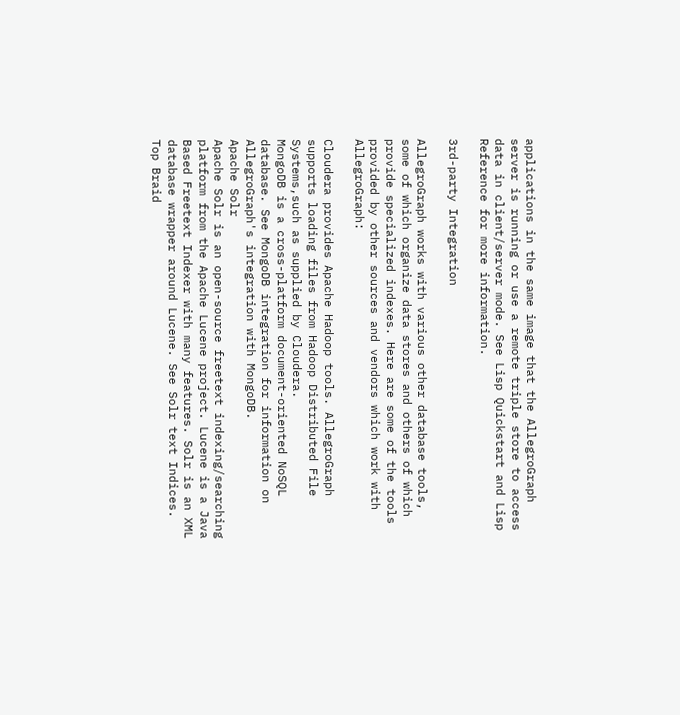applications in the same image that the AllegroGraph server is running or use a remote triple store to access data in client/server mode. See Lisp Quickstart and Lisp Reference for more information.

3rd-party Integration

AllegroGraph works with various other database tools, some of which organize data stores and others of which provide specialized indexes. Here are some of the tools provided by other sources and vendors which work with AllegroGraph:

Cloudera provides Apache Hadoop tools. AllegroGraph supports loading files from Hadoop Distributed File Systems,such as supplied by Cloudera.
MongoDB is a cross-platform document-oriented NoSQL database. See MongoDB integration for information on AllegroGraph's integration with MongoDB.
Apache Solr
Apache Solr is an open-source freetext indexing/searching platform from the Apache Lucene project. Lucene is a Java Based Freetext Indexer with many features. Solr is an XML database wrapper around Lucene. See Solr text Indices.
Top Braid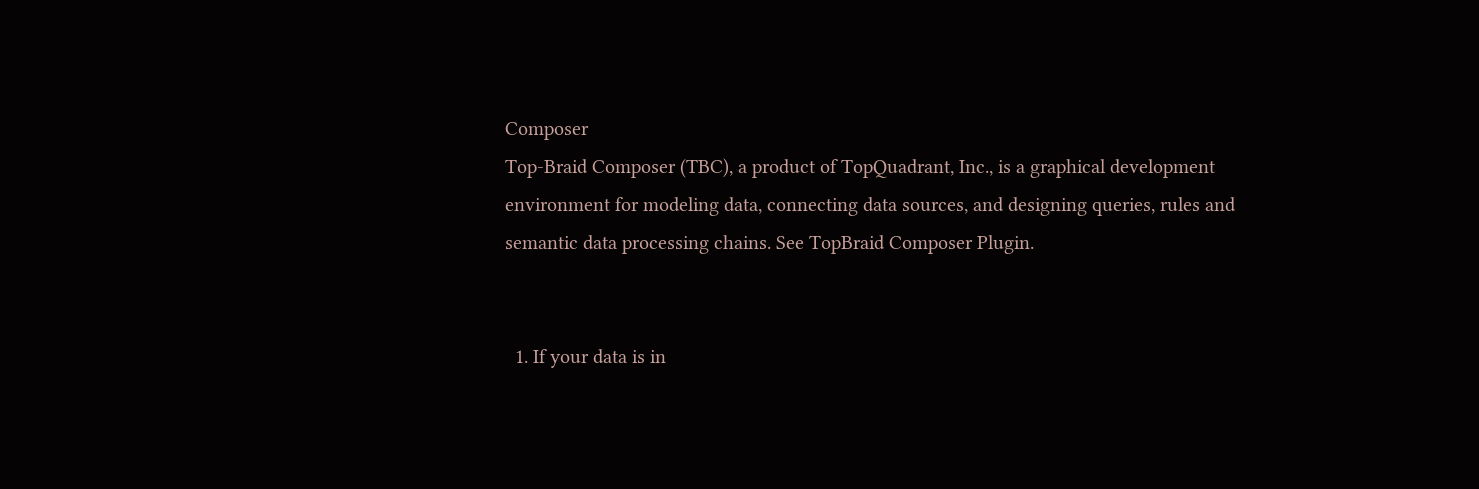Composer
Top-Braid Composer (TBC), a product of TopQuadrant, Inc., is a graphical development environment for modeling data, connecting data sources, and designing queries, rules and semantic data processing chains. See TopBraid Composer Plugin.


  1. If your data is in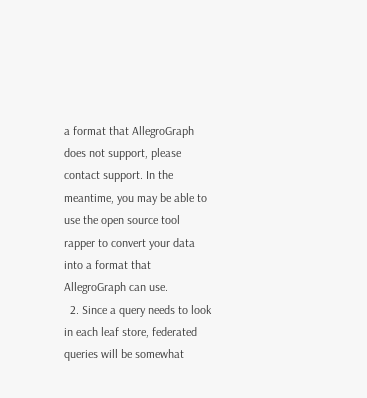a format that AllegroGraph does not support, please contact support. In the meantime, you may be able to use the open source tool rapper to convert your data into a format that AllegroGraph can use.
  2. Since a query needs to look in each leaf store, federated queries will be somewhat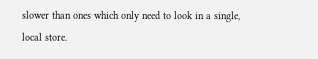slower than ones which only need to look in a single, local store.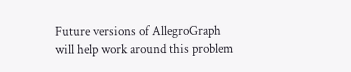Future versions of AllegroGraph will help work around this problem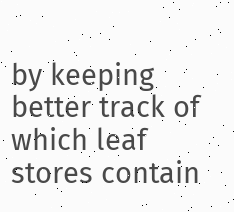by keeping better track of which leaf stores contain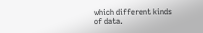which different kinds of data.